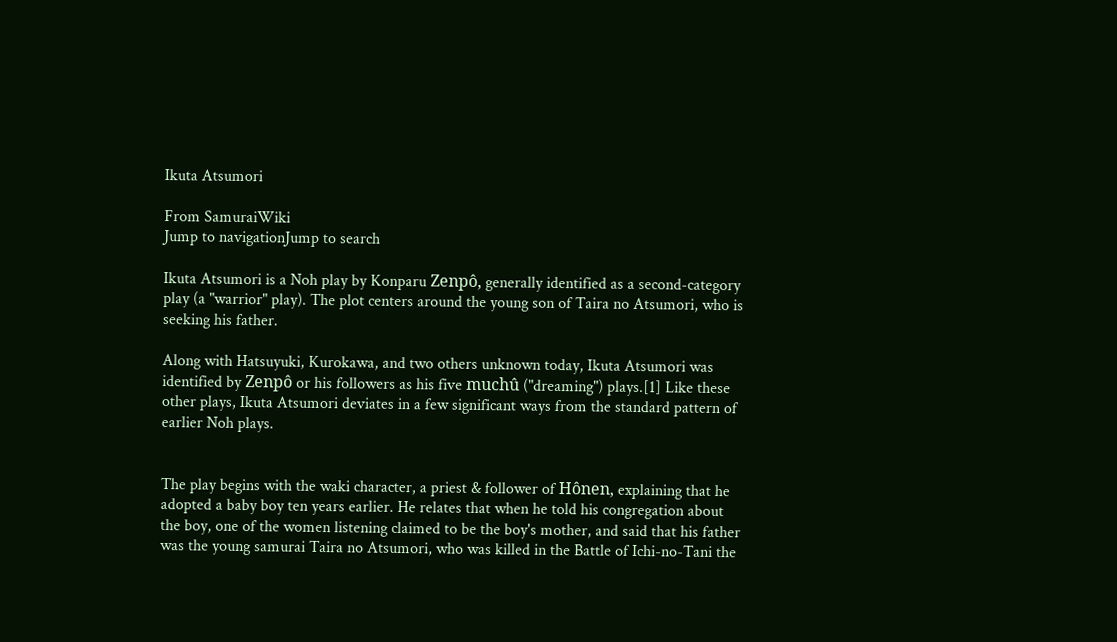Ikuta Atsumori

From SamuraiWiki
Jump to navigationJump to search

Ikuta Atsumori is a Noh play by Konparu Zenpô, generally identified as a second-category play (a "warrior" play). The plot centers around the young son of Taira no Atsumori, who is seeking his father.

Along with Hatsuyuki, Kurokawa, and two others unknown today, Ikuta Atsumori was identified by Zenpô or his followers as his five muchû ("dreaming") plays.[1] Like these other plays, Ikuta Atsumori deviates in a few significant ways from the standard pattern of earlier Noh plays.


The play begins with the waki character, a priest & follower of Hônen, explaining that he adopted a baby boy ten years earlier. He relates that when he told his congregation about the boy, one of the women listening claimed to be the boy's mother, and said that his father was the young samurai Taira no Atsumori, who was killed in the Battle of Ichi-no-Tani the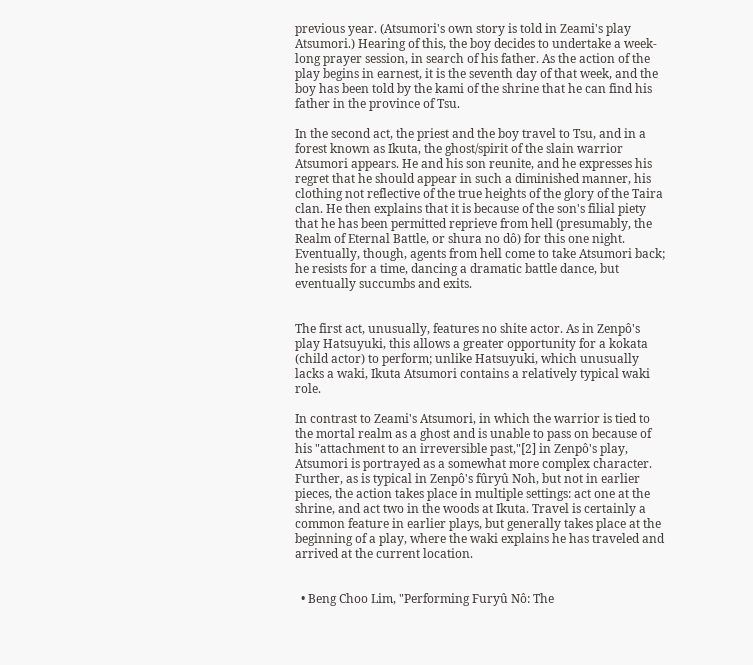previous year. (Atsumori's own story is told in Zeami's play Atsumori.) Hearing of this, the boy decides to undertake a week-long prayer session, in search of his father. As the action of the play begins in earnest, it is the seventh day of that week, and the boy has been told by the kami of the shrine that he can find his father in the province of Tsu.

In the second act, the priest and the boy travel to Tsu, and in a forest known as Ikuta, the ghost/spirit of the slain warrior Atsumori appears. He and his son reunite, and he expresses his regret that he should appear in such a diminished manner, his clothing not reflective of the true heights of the glory of the Taira clan. He then explains that it is because of the son's filial piety that he has been permitted reprieve from hell (presumably, the Realm of Eternal Battle, or shura no dô) for this one night. Eventually, though, agents from hell come to take Atsumori back; he resists for a time, dancing a dramatic battle dance, but eventually succumbs and exits.


The first act, unusually, features no shite actor. As in Zenpô's play Hatsuyuki, this allows a greater opportunity for a kokata (child actor) to perform; unlike Hatsuyuki, which unusually lacks a waki, Ikuta Atsumori contains a relatively typical waki role.

In contrast to Zeami's Atsumori, in which the warrior is tied to the mortal realm as a ghost and is unable to pass on because of his "attachment to an irreversible past,"[2] in Zenpô's play, Atsumori is portrayed as a somewhat more complex character. Further, as is typical in Zenpô's fûryû Noh, but not in earlier pieces, the action takes place in multiple settings: act one at the shrine, and act two in the woods at Ikuta. Travel is certainly a common feature in earlier plays, but generally takes place at the beginning of a play, where the waki explains he has traveled and arrived at the current location.


  • Beng Choo Lim, "Performing Furyû Nô: The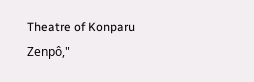Theatre of Konparu Zenpô,"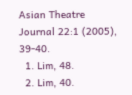Asian Theatre Journal 22:1 (2005), 39-40.
  1. Lim, 48.
  2. Lim, 40.